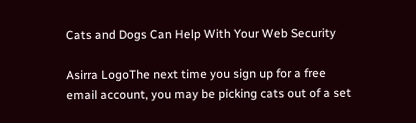Cats and Dogs Can Help With Your Web Security

Asirra LogoThe next time you sign up for a free email account, you may be picking cats out of a set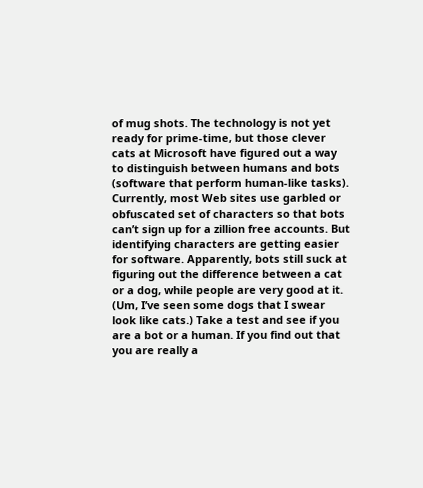of mug shots. The technology is not yet ready for prime-time, but those clever cats at Microsoft have figured out a way to distinguish between humans and bots (software that perform human-like tasks). Currently, most Web sites use garbled or obfuscated set of characters so that bots can’t sign up for a zillion free accounts. But identifying characters are getting easier for software. Apparently, bots still suck at figuring out the difference between a cat or a dog, while people are very good at it. (Um, I’ve seen some dogs that I swear look like cats.) Take a test and see if you are a bot or a human. If you find out that you are really a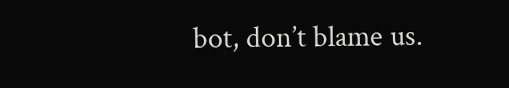bot, don’t blame us.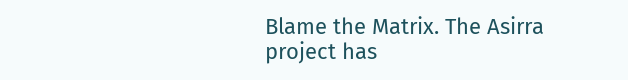Blame the Matrix. The Asirra project has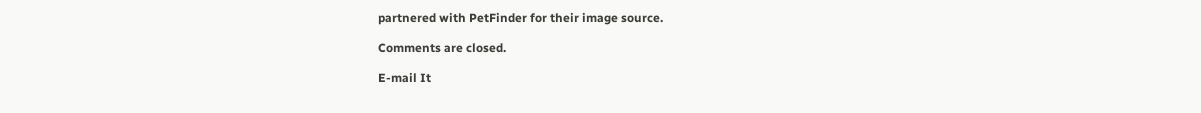partnered with PetFinder for their image source.

Comments are closed.

E-mail It